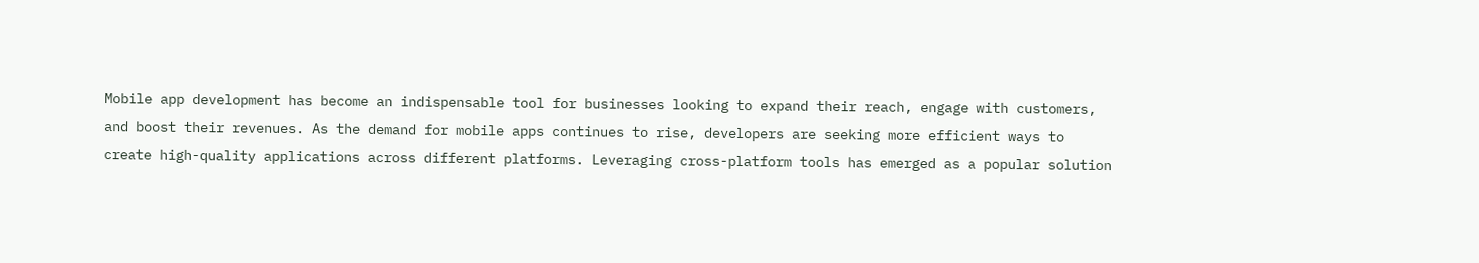Mobile app development has become an indispensable tool for businesses looking to expand their reach, engage with customers, and boost their revenues. As the demand for mobile apps continues to rise, developers are seeking more efficient ways to create high-quality applications across different platforms. Leveraging cross-platform tools has emerged as a popular solution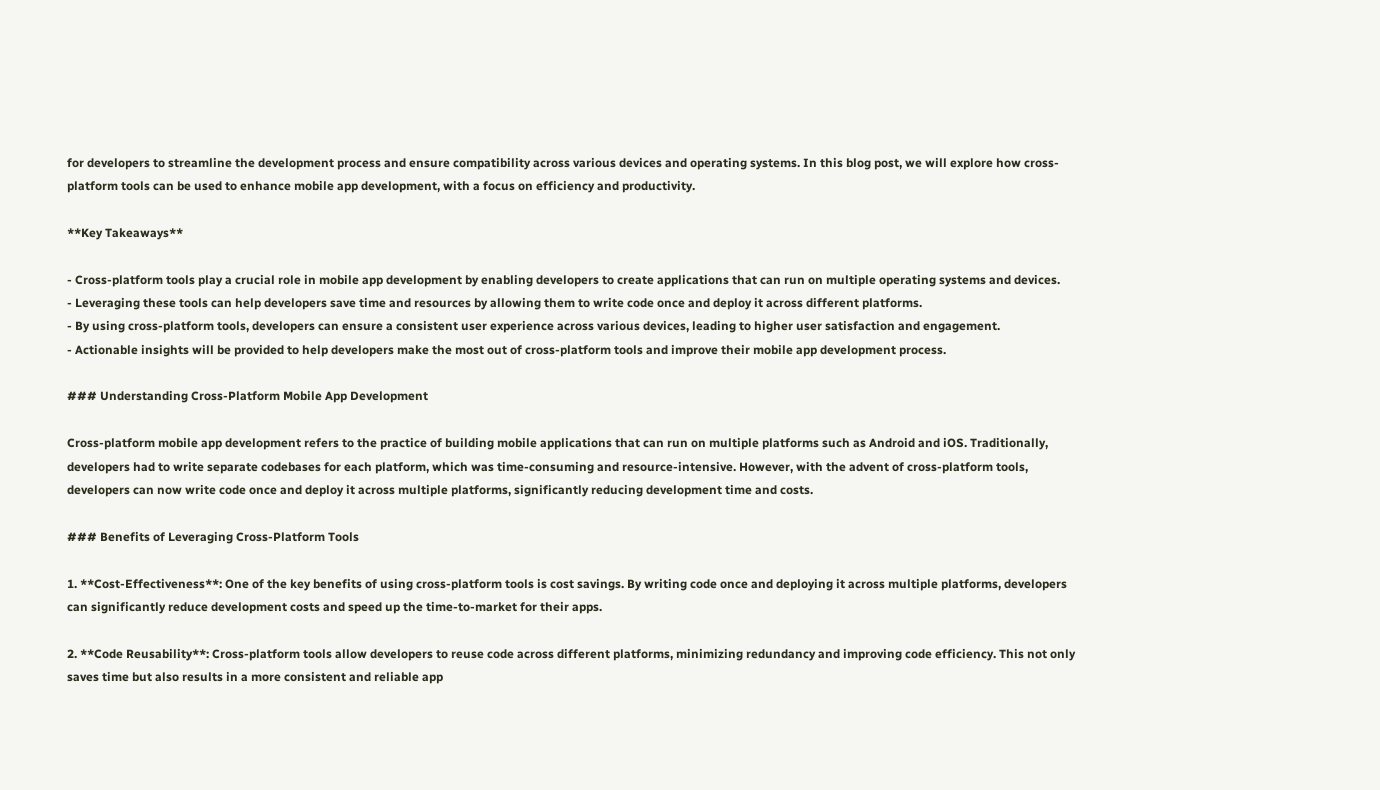for developers to streamline the development process and ensure compatibility across various devices and operating systems. In this blog post, we will explore how cross-platform tools can be used to enhance mobile app development, with a focus on efficiency and productivity.

**Key Takeaways**

- Cross-platform tools play a crucial role in mobile app development by enabling developers to create applications that can run on multiple operating systems and devices.
- Leveraging these tools can help developers save time and resources by allowing them to write code once and deploy it across different platforms.
- By using cross-platform tools, developers can ensure a consistent user experience across various devices, leading to higher user satisfaction and engagement.
- Actionable insights will be provided to help developers make the most out of cross-platform tools and improve their mobile app development process.

### Understanding Cross-Platform Mobile App Development

Cross-platform mobile app development refers to the practice of building mobile applications that can run on multiple platforms such as Android and iOS. Traditionally, developers had to write separate codebases for each platform, which was time-consuming and resource-intensive. However, with the advent of cross-platform tools, developers can now write code once and deploy it across multiple platforms, significantly reducing development time and costs.

### Benefits of Leveraging Cross-Platform Tools

1. **Cost-Effectiveness**: One of the key benefits of using cross-platform tools is cost savings. By writing code once and deploying it across multiple platforms, developers can significantly reduce development costs and speed up the time-to-market for their apps.

2. **Code Reusability**: Cross-platform tools allow developers to reuse code across different platforms, minimizing redundancy and improving code efficiency. This not only saves time but also results in a more consistent and reliable app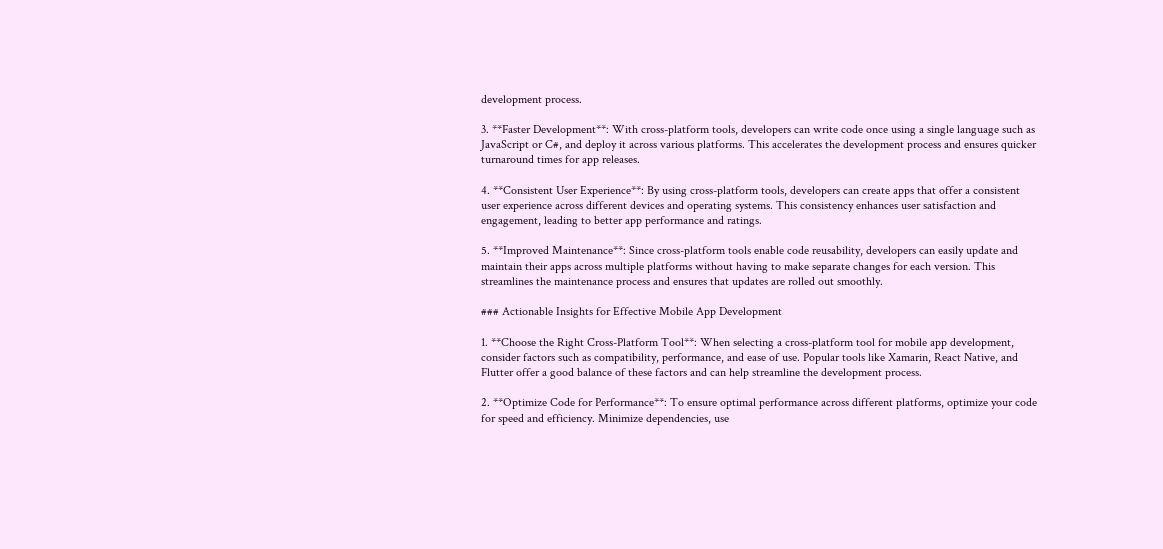development process.

3. **Faster Development**: With cross-platform tools, developers can write code once using a single language such as JavaScript or C#, and deploy it across various platforms. This accelerates the development process and ensures quicker turnaround times for app releases.

4. **Consistent User Experience**: By using cross-platform tools, developers can create apps that offer a consistent user experience across different devices and operating systems. This consistency enhances user satisfaction and engagement, leading to better app performance and ratings.

5. **Improved Maintenance**: Since cross-platform tools enable code reusability, developers can easily update and maintain their apps across multiple platforms without having to make separate changes for each version. This streamlines the maintenance process and ensures that updates are rolled out smoothly.

### Actionable Insights for Effective Mobile App Development

1. **Choose the Right Cross-Platform Tool**: When selecting a cross-platform tool for mobile app development, consider factors such as compatibility, performance, and ease of use. Popular tools like Xamarin, React Native, and Flutter offer a good balance of these factors and can help streamline the development process.

2. **Optimize Code for Performance**: To ensure optimal performance across different platforms, optimize your code for speed and efficiency. Minimize dependencies, use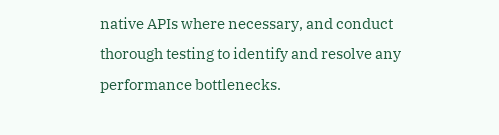native APIs where necessary, and conduct thorough testing to identify and resolve any performance bottlenecks.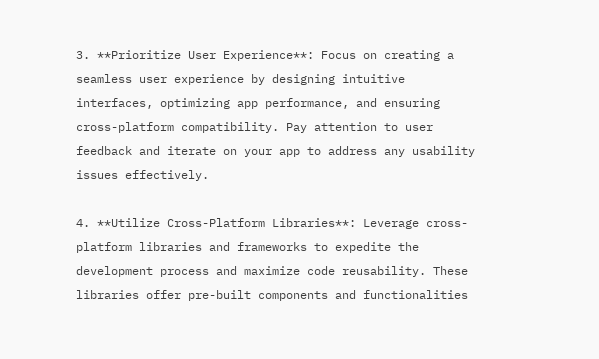3. **Prioritize User Experience**: Focus on creating a seamless user experience by designing intuitive interfaces, optimizing app performance, and ensuring cross-platform compatibility. Pay attention to user feedback and iterate on your app to address any usability issues effectively.

4. **Utilize Cross-Platform Libraries**: Leverage cross-platform libraries and frameworks to expedite the development process and maximize code reusability. These libraries offer pre-built components and functionalities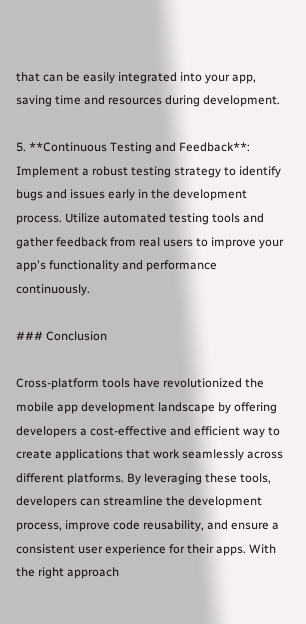that can be easily integrated into your app, saving time and resources during development.

5. **Continuous Testing and Feedback**: Implement a robust testing strategy to identify bugs and issues early in the development process. Utilize automated testing tools and gather feedback from real users to improve your app's functionality and performance continuously.

### Conclusion

Cross-platform tools have revolutionized the mobile app development landscape by offering developers a cost-effective and efficient way to create applications that work seamlessly across different platforms. By leveraging these tools, developers can streamline the development process, improve code reusability, and ensure a consistent user experience for their apps. With the right approach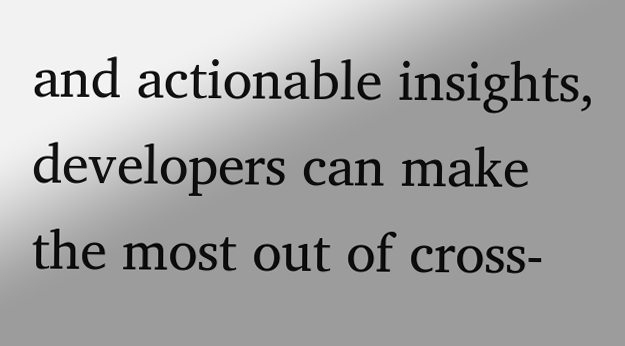and actionable insights, developers can make the most out of cross-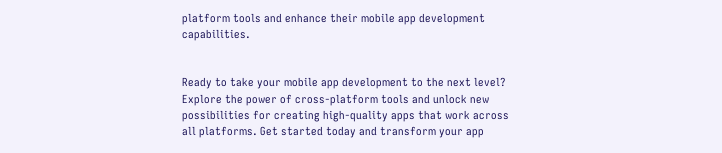platform tools and enhance their mobile app development capabilities.


Ready to take your mobile app development to the next level? Explore the power of cross-platform tools and unlock new possibilities for creating high-quality apps that work across all platforms. Get started today and transform your app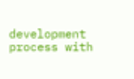development process with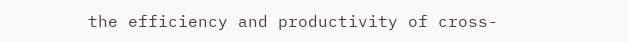the efficiency and productivity of cross-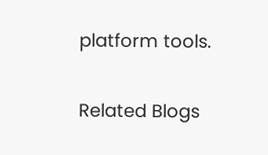platform tools.

Related Blogs